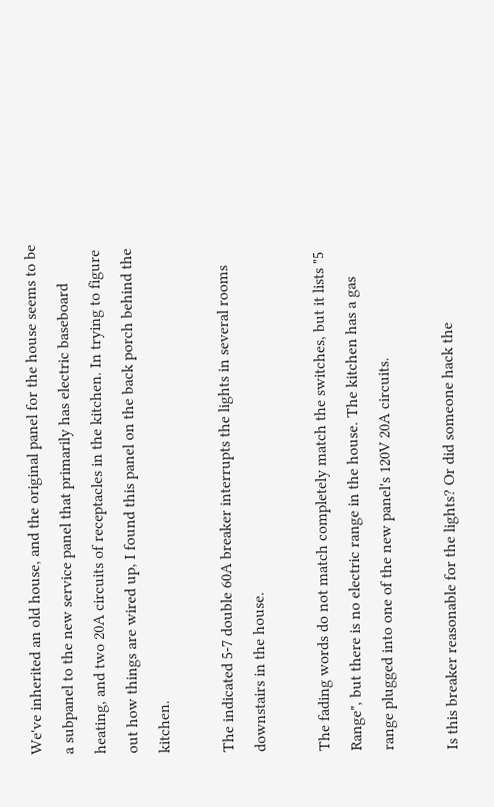We've inherited an old house, and the original panel for the house seems to be a subpanel to the new service panel that primarily has electric baseboard heating, and two 20A circuits of receptacles in the kitchen. In trying to figure out how things are wired up, I found this panel on the back porch behind the kitchen.

The indicated 5-7 double 60A breaker interrupts the lights in several rooms downstairs in the house.

The fading words do not match completely match the switches, but it lists "5 Range", but there is no electric range in the house. The kitchen has a gas range plugged into one of the new panel's 120V 20A circuits.

Is this breaker reasonable for the lights? Or did someone hack the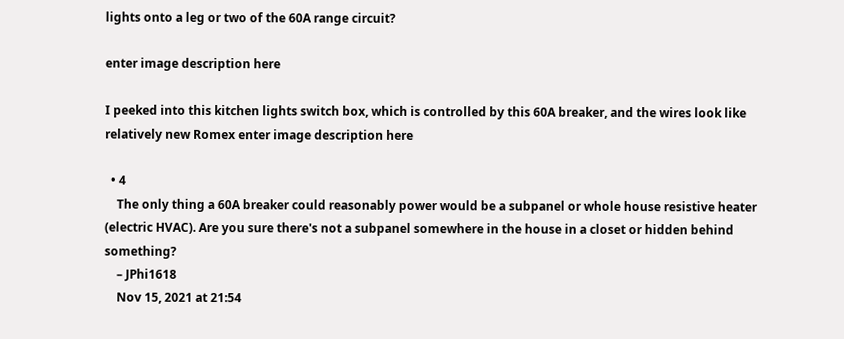lights onto a leg or two of the 60A range circuit?

enter image description here

I peeked into this kitchen lights switch box, which is controlled by this 60A breaker, and the wires look like relatively new Romex enter image description here

  • 4
    The only thing a 60A breaker could reasonably power would be a subpanel or whole house resistive heater (electric HVAC). Are you sure there's not a subpanel somewhere in the house in a closet or hidden behind something?
    – JPhi1618
    Nov 15, 2021 at 21:54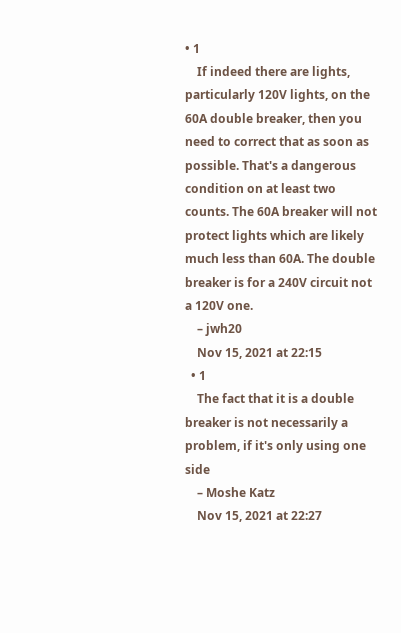• 1
    If indeed there are lights, particularly 120V lights, on the 60A double breaker, then you need to correct that as soon as possible. That's a dangerous condition on at least two counts. The 60A breaker will not protect lights which are likely much less than 60A. The double breaker is for a 240V circuit not a 120V one.
    – jwh20
    Nov 15, 2021 at 22:15
  • 1
    The fact that it is a double breaker is not necessarily a problem, if it's only using one side
    – Moshe Katz
    Nov 15, 2021 at 22:27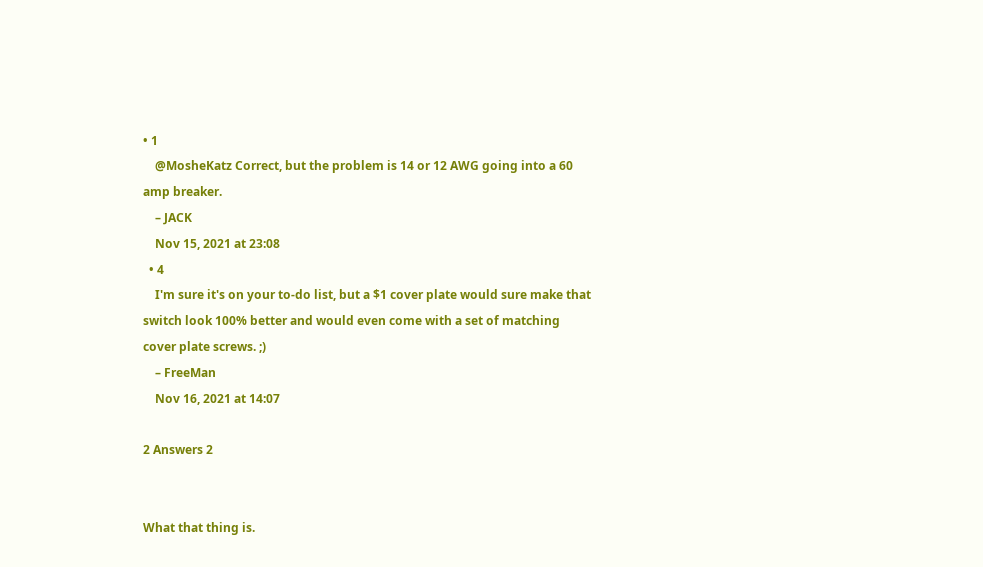• 1
    @MosheKatz Correct, but the problem is 14 or 12 AWG going into a 60 amp breaker.
    – JACK
    Nov 15, 2021 at 23:08
  • 4
    I'm sure it's on your to-do list, but a $1 cover plate would sure make that switch look 100% better and would even come with a set of matching cover plate screws. ;)
    – FreeMan
    Nov 16, 2021 at 14:07

2 Answers 2


What that thing is.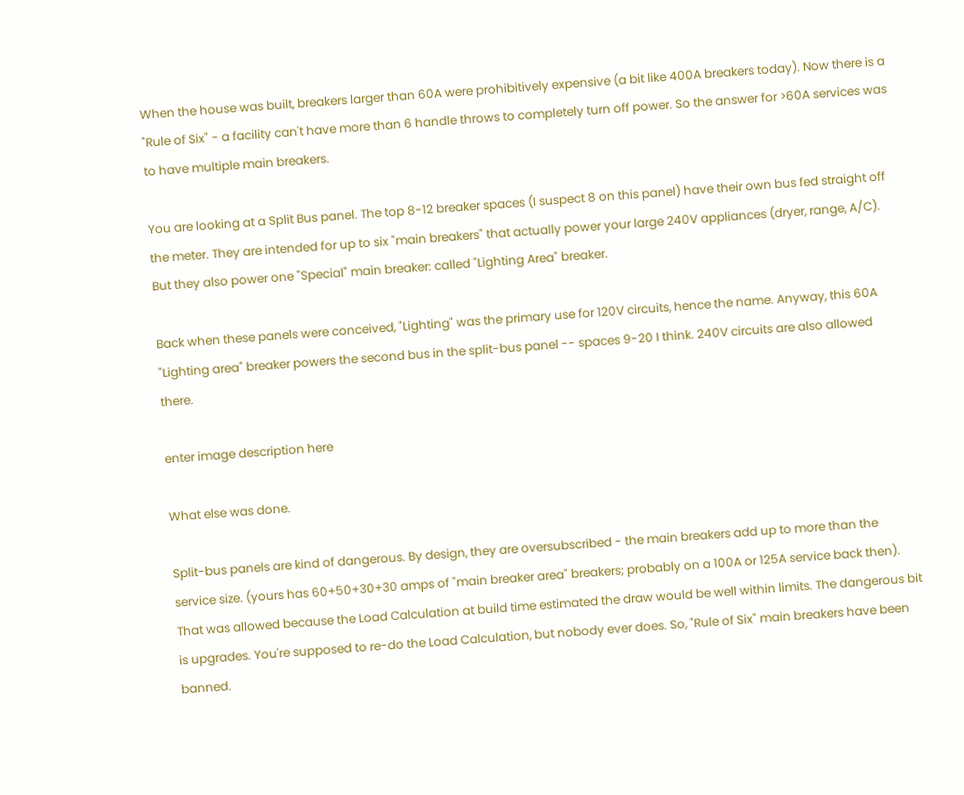When the house was built, breakers larger than 60A were prohibitively expensive (a bit like 400A breakers today). Now there is a "Rule of Six" - a facility can't have more than 6 handle throws to completely turn off power. So the answer for >60A services was to have multiple main breakers.

You are looking at a Split Bus panel. The top 8-12 breaker spaces (I suspect 8 on this panel) have their own bus fed straight off the meter. They are intended for up to six "main breakers" that actually power your large 240V appliances (dryer, range, A/C). But they also power one "Special" main breaker: called "Lighting Area" breaker.

Back when these panels were conceived, "Lighting" was the primary use for 120V circuits, hence the name. Anyway, this 60A "Lighting area" breaker powers the second bus in the split-bus panel -- spaces 9-20 I think. 240V circuits are also allowed there.

enter image description here

What else was done.

Split-bus panels are kind of dangerous. By design, they are oversubscribed - the main breakers add up to more than the service size. (yours has 60+50+30+30 amps of "main breaker area" breakers; probably on a 100A or 125A service back then). That was allowed because the Load Calculation at build time estimated the draw would be well within limits. The dangerous bit is upgrades. You're supposed to re-do the Load Calculation, but nobody ever does. So, "Rule of Six" main breakers have been banned.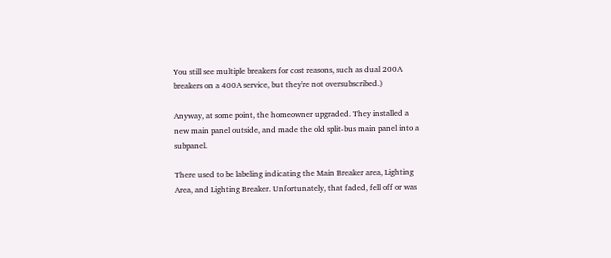You still see multiple breakers for cost reasons, such as dual 200A breakers on a 400A service, but they're not oversubscribed.)

Anyway, at some point, the homeowner upgraded. They installed a new main panel outside, and made the old split-bus main panel into a subpanel.

There used to be labeling indicating the Main Breaker area, Lighting Area, and Lighting Breaker. Unfortunately, that faded, fell off or was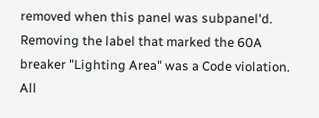removed when this panel was subpanel'd. Removing the label that marked the 60A breaker "Lighting Area" was a Code violation. All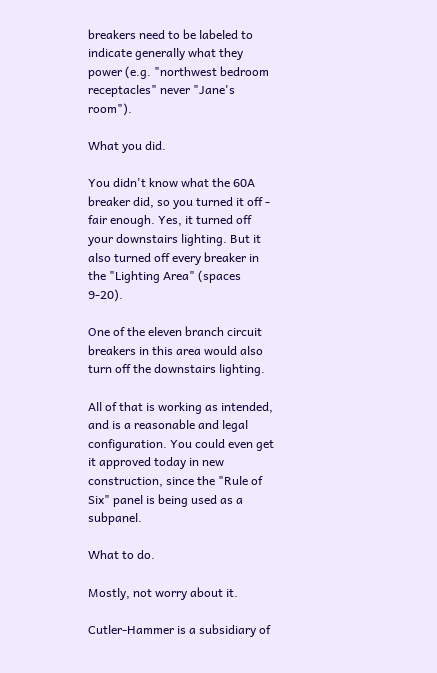breakers need to be labeled to indicate generally what they power (e.g. "northwest bedroom receptacles" never "Jane's room").

What you did.

You didn't know what the 60A breaker did, so you turned it off - fair enough. Yes, it turned off your downstairs lighting. But it also turned off every breaker in the "Lighting Area" (spaces 9-20).

One of the eleven branch circuit breakers in this area would also turn off the downstairs lighting.

All of that is working as intended, and is a reasonable and legal configuration. You could even get it approved today in new construction, since the "Rule of Six" panel is being used as a subpanel.

What to do.

Mostly, not worry about it.

Cutler-Hammer is a subsidiary of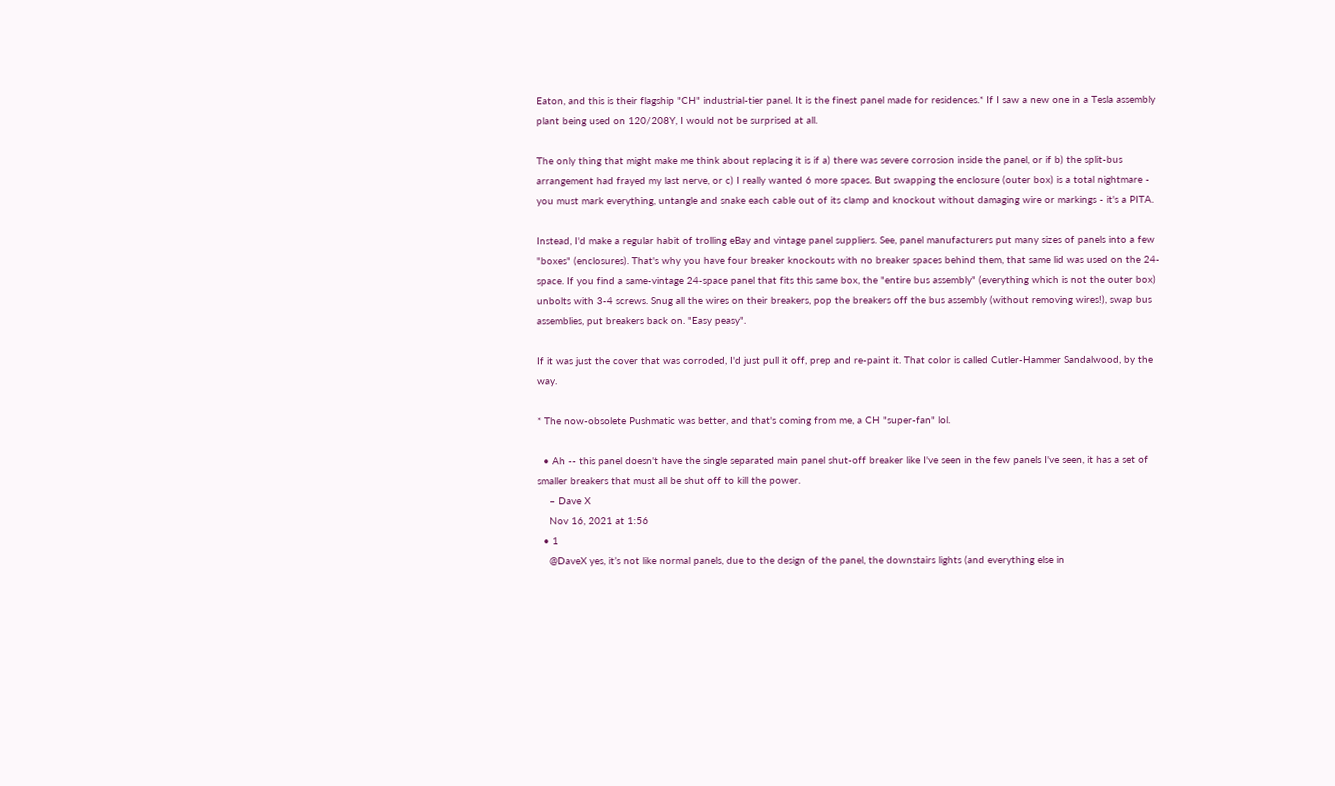Eaton, and this is their flagship "CH" industrial-tier panel. It is the finest panel made for residences.* If I saw a new one in a Tesla assembly plant being used on 120/208Y, I would not be surprised at all.

The only thing that might make me think about replacing it is if a) there was severe corrosion inside the panel, or if b) the split-bus arrangement had frayed my last nerve, or c) I really wanted 6 more spaces. But swapping the enclosure (outer box) is a total nightmare - you must mark everything, untangle and snake each cable out of its clamp and knockout without damaging wire or markings - it's a PITA.

Instead, I'd make a regular habit of trolling eBay and vintage panel suppliers. See, panel manufacturers put many sizes of panels into a few "boxes" (enclosures). That's why you have four breaker knockouts with no breaker spaces behind them, that same lid was used on the 24-space. If you find a same-vintage 24-space panel that fits this same box, the "entire bus assembly" (everything which is not the outer box) unbolts with 3-4 screws. Snug all the wires on their breakers, pop the breakers off the bus assembly (without removing wires!), swap bus assemblies, put breakers back on. "Easy peasy".

If it was just the cover that was corroded, I'd just pull it off, prep and re-paint it. That color is called Cutler-Hammer Sandalwood, by the way.

* The now-obsolete Pushmatic was better, and that's coming from me, a CH "super-fan" lol.

  • Ah -- this panel doesn't have the single separated main panel shut-off breaker like I've seen in the few panels I've seen, it has a set of smaller breakers that must all be shut off to kill the power.
    – Dave X
    Nov 16, 2021 at 1:56
  • 1
    @DaveX yes, it’s not like normal panels, due to the design of the panel, the downstairs lights (and everything else in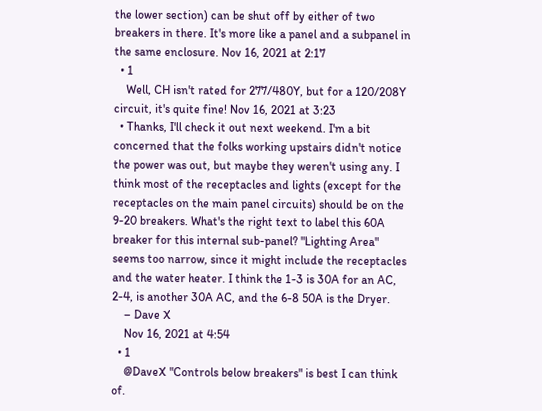the lower section) can be shut off by either of two breakers in there. It's more like a panel and a subpanel in the same enclosure. Nov 16, 2021 at 2:17
  • 1
    Well, CH isn't rated for 277/480Y, but for a 120/208Y circuit, it's quite fine! Nov 16, 2021 at 3:23
  • Thanks, I'll check it out next weekend. I'm a bit concerned that the folks working upstairs didn't notice the power was out, but maybe they weren't using any. I think most of the receptacles and lights (except for the receptacles on the main panel circuits) should be on the 9-20 breakers. What's the right text to label this 60A breaker for this internal sub-panel? "Lighting Area" seems too narrow, since it might include the receptacles and the water heater. I think the 1-3 is 30A for an AC, 2-4, is another 30A AC, and the 6-8 50A is the Dryer.
    – Dave X
    Nov 16, 2021 at 4:54
  • 1
    @DaveX "Controls below breakers" is best I can think of.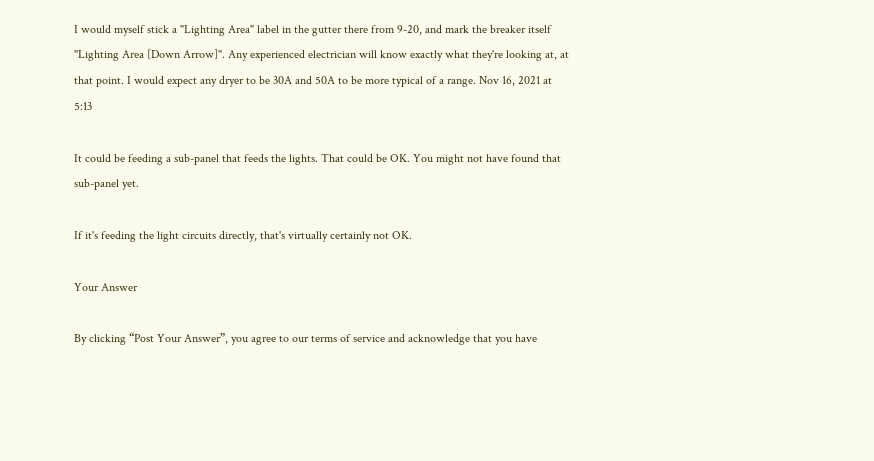I would myself stick a "Lighting Area" label in the gutter there from 9-20, and mark the breaker itself "Lighting Area [Down Arrow]". Any experienced electrician will know exactly what they're looking at, at that point. I would expect any dryer to be 30A and 50A to be more typical of a range. Nov 16, 2021 at 5:13

It could be feeding a sub-panel that feeds the lights. That could be OK. You might not have found that sub-panel yet.

If it's feeding the light circuits directly, that's virtually certainly not OK.

Your Answer

By clicking “Post Your Answer”, you agree to our terms of service and acknowledge that you have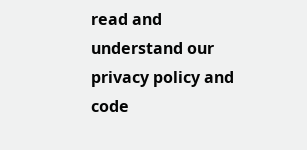read and understand our privacy policy and code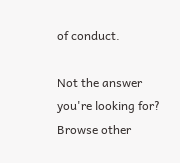of conduct.

Not the answer you're looking for? Browse other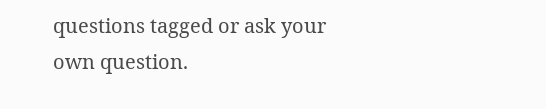questions tagged or ask your own question.